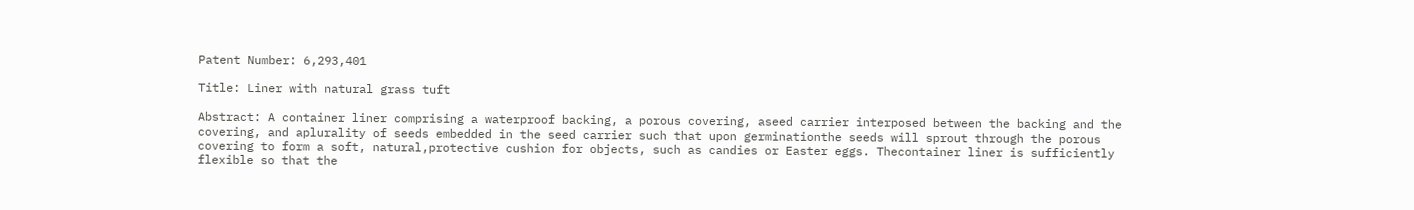Patent Number: 6,293,401

Title: Liner with natural grass tuft

Abstract: A container liner comprising a waterproof backing, a porous covering, aseed carrier interposed between the backing and the covering, and aplurality of seeds embedded in the seed carrier such that upon germinationthe seeds will sprout through the porous covering to form a soft, natural,protective cushion for objects, such as candies or Easter eggs. Thecontainer liner is sufficiently flexible so that the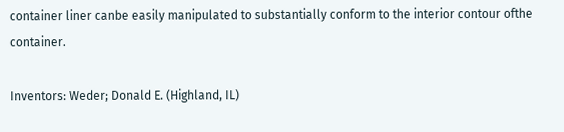container liner canbe easily manipulated to substantially conform to the interior contour ofthe container.

Inventors: Weder; Donald E. (Highland, IL)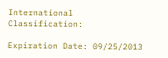International Classification:

Expiration Date: 09/25/2013